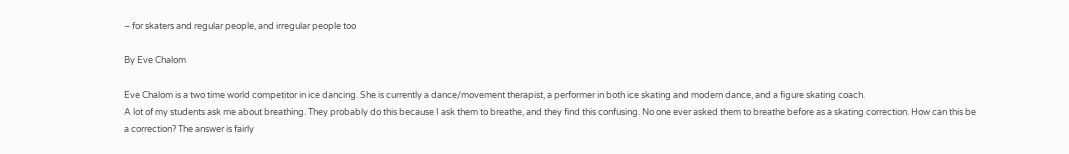– for skaters and regular people, and irregular people too

By Eve Chalom

Eve Chalom is a two time world competitor in ice dancing. She is currently a dance/movement therapist, a performer in both ice skating and modern dance, and a figure skating coach.
A lot of my students ask me about breathing. They probably do this because I ask them to breathe, and they find this confusing. No one ever asked them to breathe before as a skating correction. How can this be a correction? The answer is fairly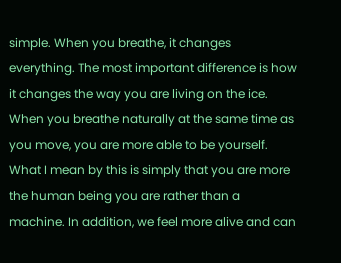simple. When you breathe, it changes everything. The most important difference is how it changes the way you are living on the ice. When you breathe naturally at the same time as you move, you are more able to be yourself. What I mean by this is simply that you are more the human being you are rather than a machine. In addition, we feel more alive and can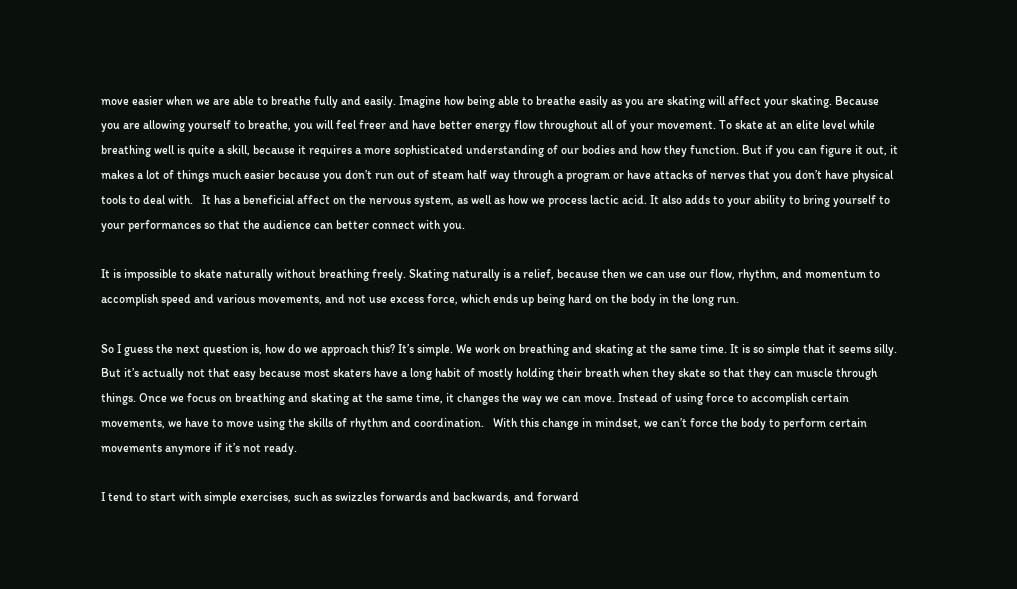move easier when we are able to breathe fully and easily. Imagine how being able to breathe easily as you are skating will affect your skating. Because you are allowing yourself to breathe, you will feel freer and have better energy flow throughout all of your movement. To skate at an elite level while breathing well is quite a skill, because it requires a more sophisticated understanding of our bodies and how they function. But if you can figure it out, it makes a lot of things much easier because you don’t run out of steam half way through a program or have attacks of nerves that you don’t have physical tools to deal with.   It has a beneficial affect on the nervous system, as well as how we process lactic acid. It also adds to your ability to bring yourself to your performances so that the audience can better connect with you.

It is impossible to skate naturally without breathing freely. Skating naturally is a relief, because then we can use our flow, rhythm, and momentum to accomplish speed and various movements, and not use excess force, which ends up being hard on the body in the long run.

So I guess the next question is, how do we approach this? It’s simple. We work on breathing and skating at the same time. It is so simple that it seems silly. But it’s actually not that easy because most skaters have a long habit of mostly holding their breath when they skate so that they can muscle through things. Once we focus on breathing and skating at the same time, it changes the way we can move. Instead of using force to accomplish certain movements, we have to move using the skills of rhythm and coordination.   With this change in mindset, we can’t force the body to perform certain movements anymore if it’s not ready.

I tend to start with simple exercises, such as swizzles forwards and backwards, and forward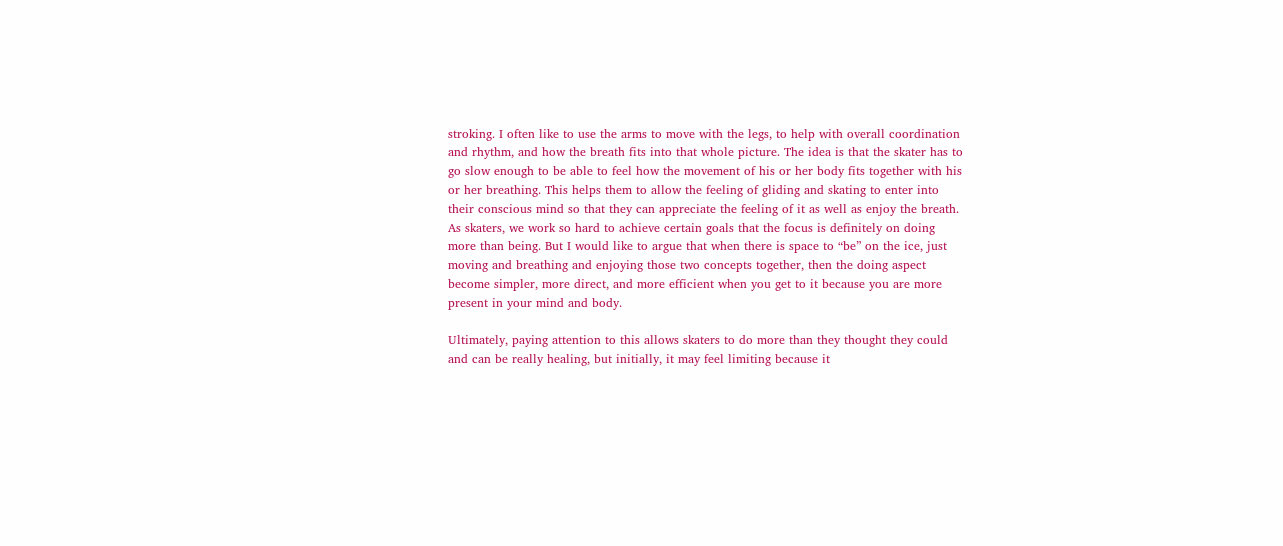stroking. I often like to use the arms to move with the legs, to help with overall coordination and rhythm, and how the breath fits into that whole picture. The idea is that the skater has to go slow enough to be able to feel how the movement of his or her body fits together with his or her breathing. This helps them to allow the feeling of gliding and skating to enter into their conscious mind so that they can appreciate the feeling of it as well as enjoy the breath. As skaters, we work so hard to achieve certain goals that the focus is definitely on doing more than being. But I would like to argue that when there is space to “be” on the ice, just moving and breathing and enjoying those two concepts together, then the doing aspect become simpler, more direct, and more efficient when you get to it because you are more present in your mind and body.

Ultimately, paying attention to this allows skaters to do more than they thought they could and can be really healing, but initially, it may feel limiting because it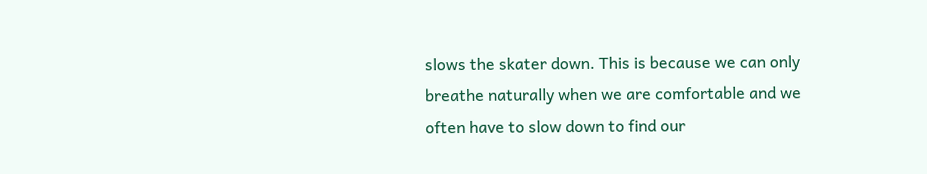slows the skater down. This is because we can only breathe naturally when we are comfortable and we often have to slow down to find our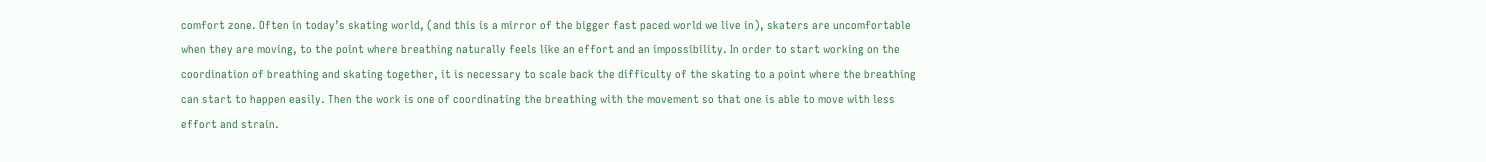comfort zone. Often in today’s skating world, (and this is a mirror of the bigger fast paced world we live in), skaters are uncomfortable when they are moving, to the point where breathing naturally feels like an effort and an impossibility. In order to start working on the coordination of breathing and skating together, it is necessary to scale back the difficulty of the skating to a point where the breathing can start to happen easily. Then the work is one of coordinating the breathing with the movement so that one is able to move with less effort and strain.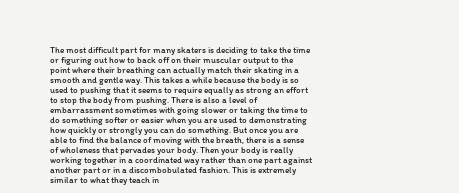The most difficult part for many skaters is deciding to take the time or figuring out how to back off on their muscular output to the point where their breathing can actually match their skating in a smooth and gentle way. This takes a while because the body is so used to pushing that it seems to require equally as strong an effort to stop the body from pushing. There is also a level of embarrassment sometimes with going slower or taking the time to do something softer or easier when you are used to demonstrating how quickly or strongly you can do something. But once you are able to find the balance of moving with the breath, there is a sense of wholeness that pervades your body. Then your body is really working together in a coordinated way rather than one part against another part or in a discombobulated fashion. This is extremely similar to what they teach in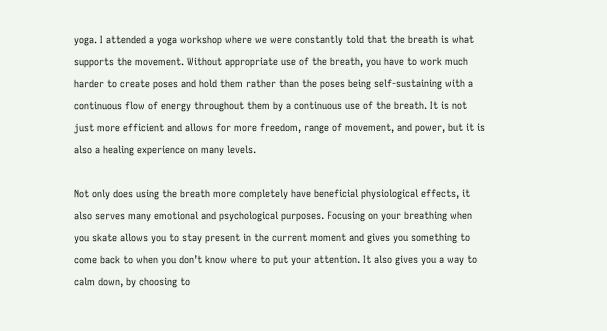yoga. I attended a yoga workshop where we were constantly told that the breath is what supports the movement. Without appropriate use of the breath, you have to work much harder to create poses and hold them rather than the poses being self-sustaining with a continuous flow of energy throughout them by a continuous use of the breath. It is not just more efficient and allows for more freedom, range of movement, and power, but it is also a healing experience on many levels.

Not only does using the breath more completely have beneficial physiological effects, it also serves many emotional and psychological purposes. Focusing on your breathing when you skate allows you to stay present in the current moment and gives you something to come back to when you don’t know where to put your attention. It also gives you a way to calm down, by choosing to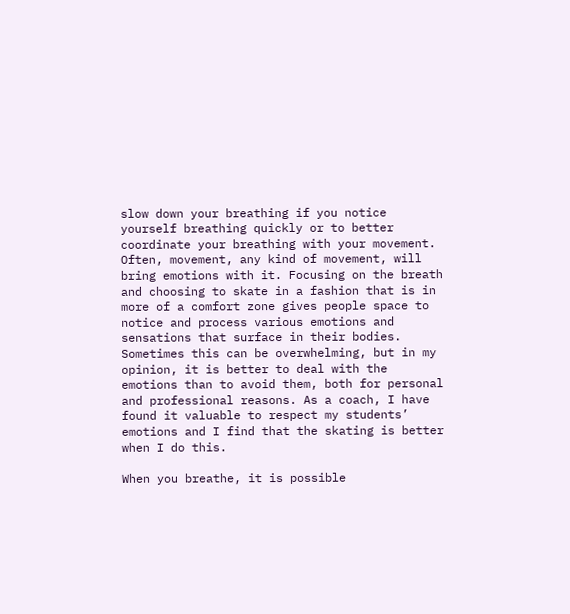slow down your breathing if you notice yourself breathing quickly or to better coordinate your breathing with your movement. Often, movement, any kind of movement, will bring emotions with it. Focusing on the breath and choosing to skate in a fashion that is in more of a comfort zone gives people space to notice and process various emotions and sensations that surface in their bodies. Sometimes this can be overwhelming, but in my opinion, it is better to deal with the emotions than to avoid them, both for personal and professional reasons. As a coach, I have found it valuable to respect my students’ emotions and I find that the skating is better when I do this.

When you breathe, it is possible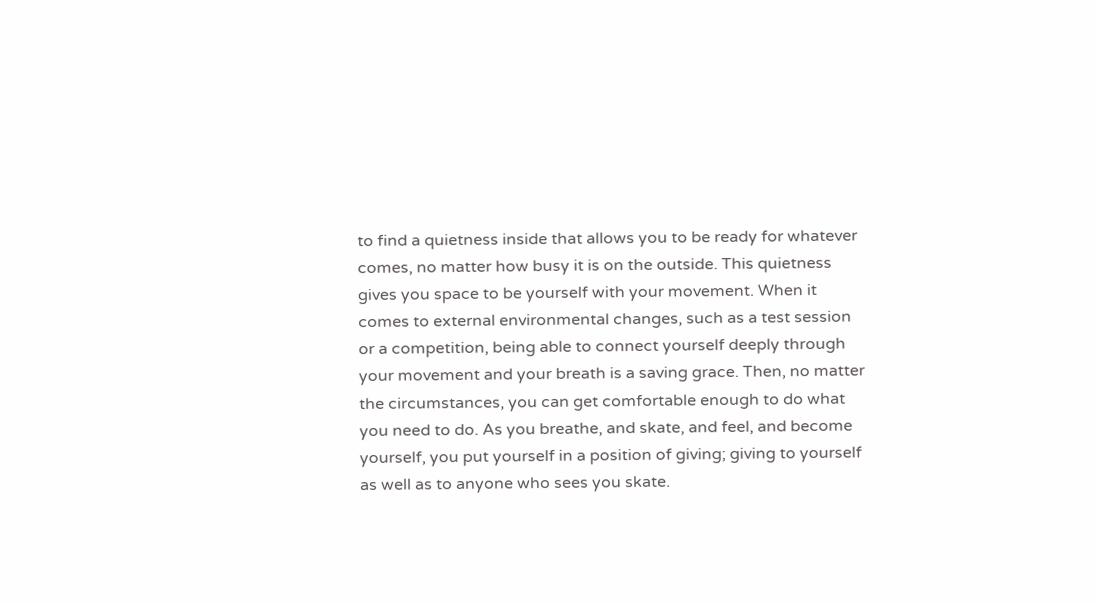to find a quietness inside that allows you to be ready for whatever comes, no matter how busy it is on the outside. This quietness gives you space to be yourself with your movement. When it comes to external environmental changes, such as a test session or a competition, being able to connect yourself deeply through your movement and your breath is a saving grace. Then, no matter the circumstances, you can get comfortable enough to do what you need to do. As you breathe, and skate, and feel, and become yourself, you put yourself in a position of giving; giving to yourself as well as to anyone who sees you skate.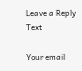Leave a Reply Text

Your email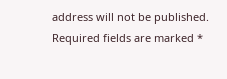address will not be published. Required fields are marked *